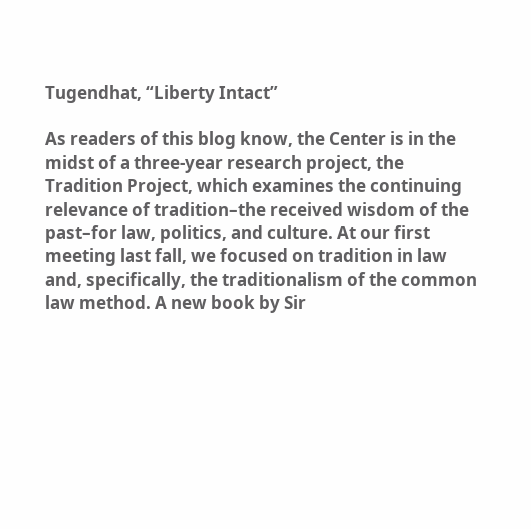Tugendhat, “Liberty Intact”

As readers of this blog know, the Center is in the midst of a three-year research project, the Tradition Project, which examines the continuing relevance of tradition–the received wisdom of the past–for law, politics, and culture. At our first meeting last fall, we focused on tradition in law and, specifically, the traditionalism of the common law method. A new book by Sir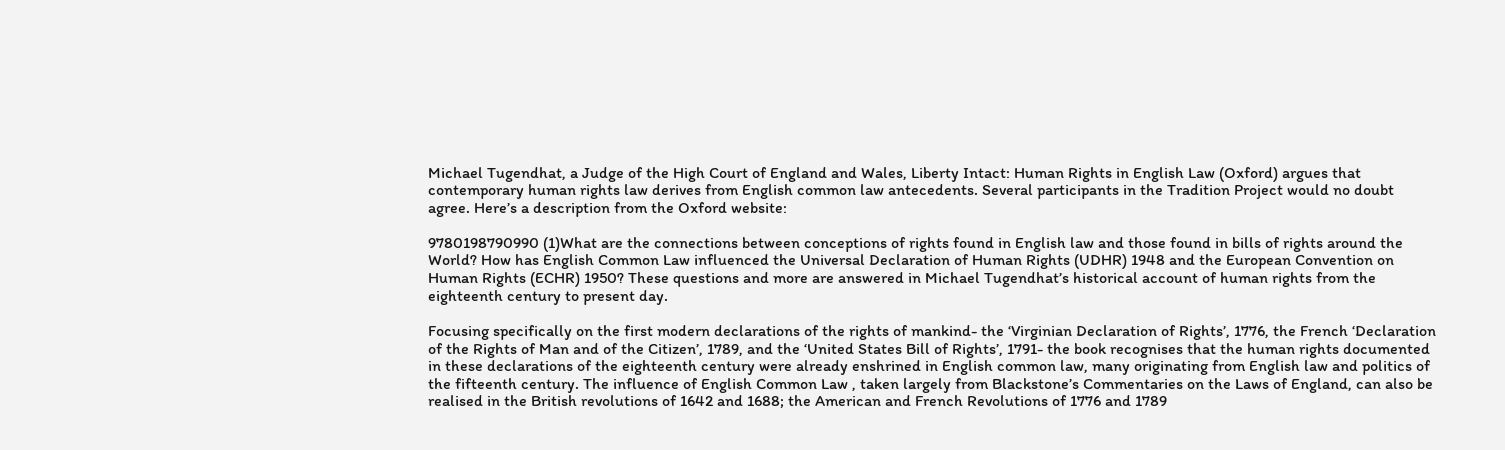Michael Tugendhat, a Judge of the High Court of England and Wales, Liberty Intact: Human Rights in English Law (Oxford) argues that contemporary human rights law derives from English common law antecedents. Several participants in the Tradition Project would no doubt agree. Here’s a description from the Oxford website:

9780198790990 (1)What are the connections between conceptions of rights found in English law and those found in bills of rights around the World? How has English Common Law influenced the Universal Declaration of Human Rights (UDHR) 1948 and the European Convention on Human Rights (ECHR) 1950? These questions and more are answered in Michael Tugendhat’s historical account of human rights from the eighteenth century to present day.

Focusing specifically on the first modern declarations of the rights of mankind- the ‘Virginian Declaration of Rights’, 1776, the French ‘Declaration of the Rights of Man and of the Citizen’, 1789, and the ‘United States Bill of Rights’, 1791- the book recognises that the human rights documented in these declarations of the eighteenth century were already enshrined in English common law, many originating from English law and politics of the fifteenth century. The influence of English Common Law , taken largely from Blackstone’s Commentaries on the Laws of England, can also be realised in the British revolutions of 1642 and 1688; the American and French Revolutions of 1776 and 1789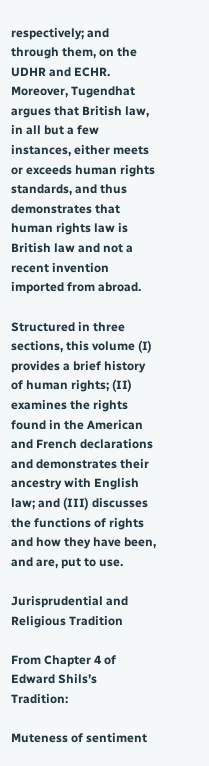respectively; and through them, on the UDHR and ECHR. Moreover, Tugendhat argues that British law, in all but a few instances, either meets or exceeds human rights standards, and thus demonstrates that human rights law is British law and not a recent invention imported from abroad.

Structured in three sections, this volume (I) provides a brief history of human rights; (II) examines the rights found in the American and French declarations and demonstrates their ancestry with English law; and (III) discusses the functions of rights and how they have been, and are, put to use.

Jurisprudential and Religious Tradition

From Chapter 4 of Edward Shils’s Tradition:

Muteness of sentiment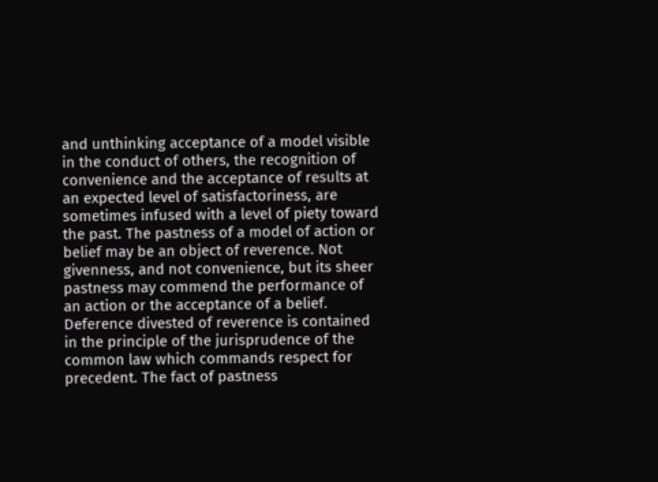and unthinking acceptance of a model visible in the conduct of others, the recognition of convenience and the acceptance of results at an expected level of satisfactoriness, are sometimes infused with a level of piety toward the past. The pastness of a model of action or belief may be an object of reverence. Not givenness, and not convenience, but its sheer pastness may commend the performance of an action or the acceptance of a belief. Deference divested of reverence is contained in the principle of the jurisprudence of the common law which commands respect for precedent. The fact of pastness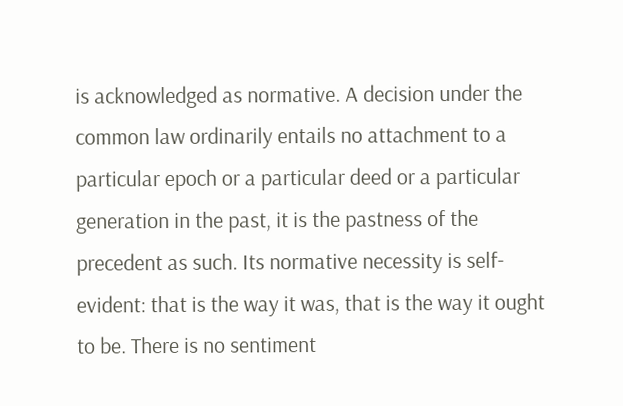is acknowledged as normative. A decision under the common law ordinarily entails no attachment to a particular epoch or a particular deed or a particular generation in the past, it is the pastness of the precedent as such. Its normative necessity is self-evident: that is the way it was, that is the way it ought to be. There is no sentiment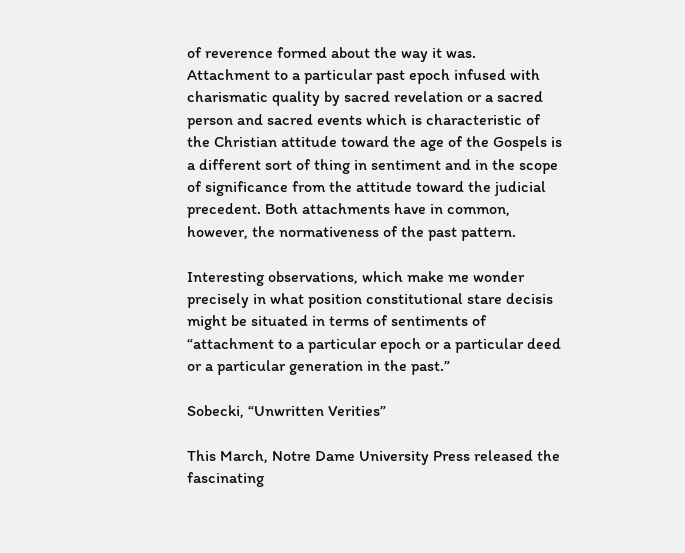of reverence formed about the way it was. Attachment to a particular past epoch infused with charismatic quality by sacred revelation or a sacred person and sacred events which is characteristic of the Christian attitude toward the age of the Gospels is a different sort of thing in sentiment and in the scope of significance from the attitude toward the judicial precedent. Both attachments have in common, however, the normativeness of the past pattern.

Interesting observations, which make me wonder precisely in what position constitutional stare decisis might be situated in terms of sentiments of “attachment to a particular epoch or a particular deed or a particular generation in the past.”

Sobecki, “Unwritten Verities”

This March, Notre Dame University Press released the fascinating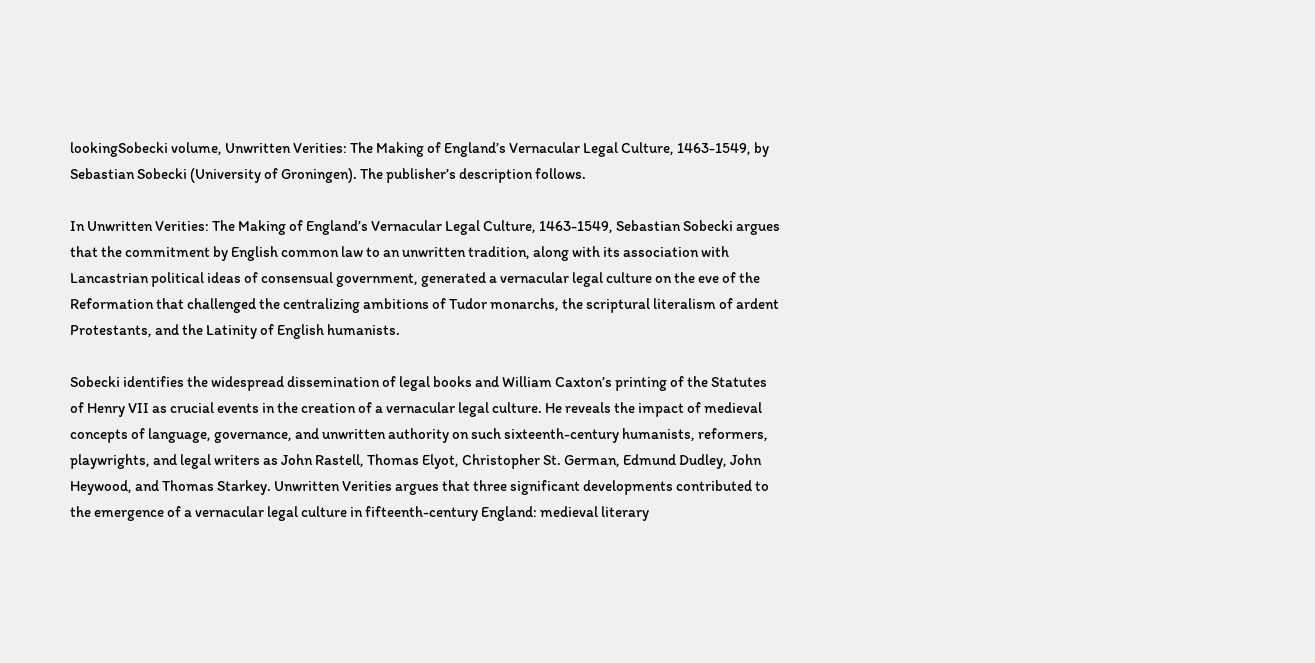lookingSobecki volume, Unwritten Verities: The Making of England’s Vernacular Legal Culture, 1463-1549, by Sebastian Sobecki (University of Groningen). The publisher’s description follows.

In Unwritten Verities: The Making of England’s Vernacular Legal Culture, 1463-1549, Sebastian Sobecki argues that the commitment by English common law to an unwritten tradition, along with its association with Lancastrian political ideas of consensual government, generated a vernacular legal culture on the eve of the Reformation that challenged the centralizing ambitions of Tudor monarchs, the scriptural literalism of ardent Protestants, and the Latinity of English humanists.

Sobecki identifies the widespread dissemination of legal books and William Caxton’s printing of the Statutes of Henry VII as crucial events in the creation of a vernacular legal culture. He reveals the impact of medieval concepts of language, governance, and unwritten authority on such sixteenth-century humanists, reformers, playwrights, and legal writers as John Rastell, Thomas Elyot, Christopher St. German, Edmund Dudley, John Heywood, and Thomas Starkey. Unwritten Verities argues that three significant developments contributed to the emergence of a vernacular legal culture in fifteenth-century England: medieval literary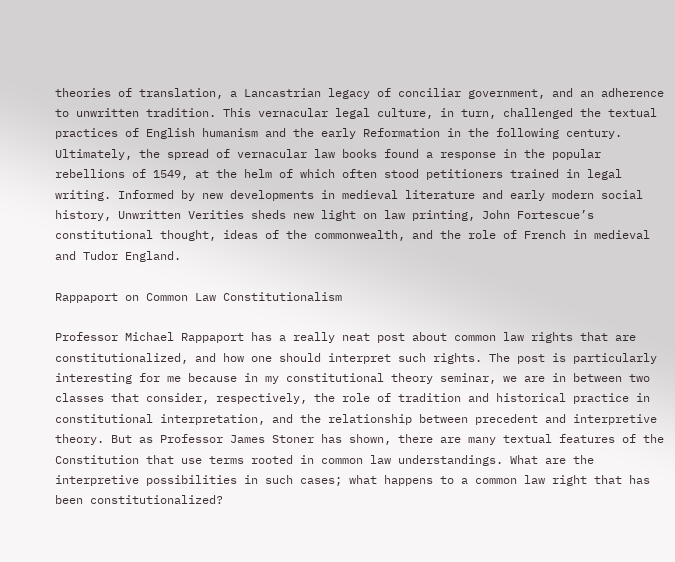theories of translation, a Lancastrian legacy of conciliar government, and an adherence to unwritten tradition. This vernacular legal culture, in turn, challenged the textual practices of English humanism and the early Reformation in the following century. Ultimately, the spread of vernacular law books found a response in the popular rebellions of 1549, at the helm of which often stood petitioners trained in legal writing. Informed by new developments in medieval literature and early modern social history, Unwritten Verities sheds new light on law printing, John Fortescue’s constitutional thought, ideas of the commonwealth, and the role of French in medieval and Tudor England.

Rappaport on Common Law Constitutionalism

Professor Michael Rappaport has a really neat post about common law rights that are constitutionalized, and how one should interpret such rights. The post is particularly interesting for me because in my constitutional theory seminar, we are in between two classes that consider, respectively, the role of tradition and historical practice in constitutional interpretation, and the relationship between precedent and interpretive theory. But as Professor James Stoner has shown, there are many textual features of the Constitution that use terms rooted in common law understandings. What are the interpretive possibilities in such cases; what happens to a common law right that has been constitutionalized?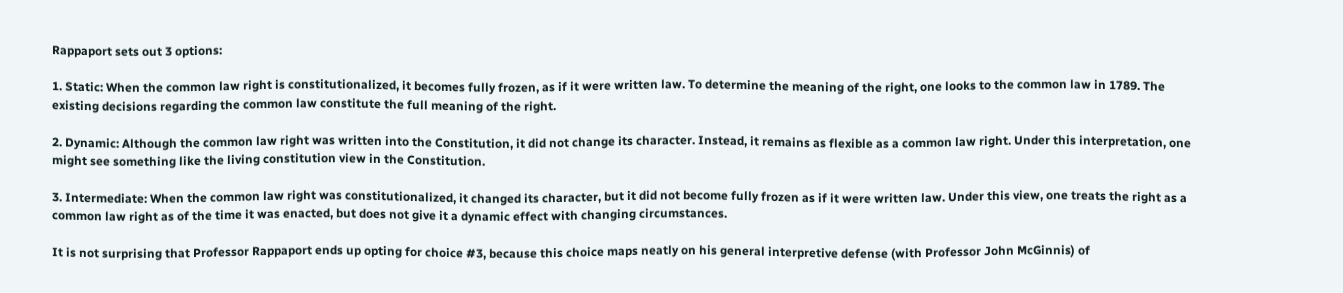Rappaport sets out 3 options:

1. Static: When the common law right is constitutionalized, it becomes fully frozen, as if it were written law. To determine the meaning of the right, one looks to the common law in 1789. The existing decisions regarding the common law constitute the full meaning of the right.

2. Dynamic: Although the common law right was written into the Constitution, it did not change its character. Instead, it remains as flexible as a common law right. Under this interpretation, one might see something like the living constitution view in the Constitution.

3. Intermediate: When the common law right was constitutionalized, it changed its character, but it did not become fully frozen as if it were written law. Under this view, one treats the right as a common law right as of the time it was enacted, but does not give it a dynamic effect with changing circumstances.

It is not surprising that Professor Rappaport ends up opting for choice #3, because this choice maps neatly on his general interpretive defense (with Professor John McGinnis) of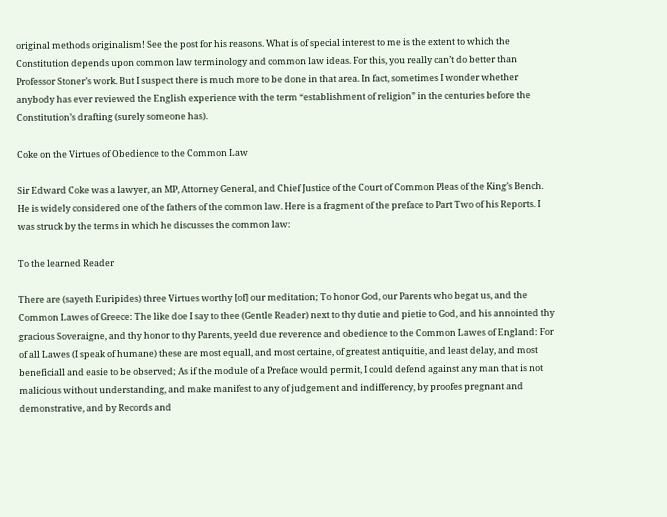original methods originalism! See the post for his reasons. What is of special interest to me is the extent to which the Constitution depends upon common law terminology and common law ideas. For this, you really can’t do better than Professor Stoner’s work. But I suspect there is much more to be done in that area. In fact, sometimes I wonder whether anybody has ever reviewed the English experience with the term “establishment of religion” in the centuries before the Constitution’s drafting (surely someone has).

Coke on the Virtues of Obedience to the Common Law

Sir Edward Coke was a lawyer, an MP, Attorney General, and Chief Justice of the Court of Common Pleas of the King’s Bench. He is widely considered one of the fathers of the common law. Here is a fragment of the preface to Part Two of his Reports. I was struck by the terms in which he discusses the common law:

To the learned Reader

There are (sayeth Euripides) three Virtues worthy [of] our meditation; To honor God, our Parents who begat us, and the Common Lawes of Greece: The like doe I say to thee (Gentle Reader) next to thy dutie and pietie to God, and his annointed thy gracious Soveraigne, and thy honor to thy Parents, yeeld due reverence and obedience to the Common Lawes of England: For of all Lawes (I speak of humane) these are most equall, and most certaine, of greatest antiquitie, and least delay, and most beneficiall and easie to be observed; As if the module of a Preface would permit, I could defend against any man that is not malicious without understanding, and make manifest to any of judgement and indifferency, by proofes pregnant and demonstrative, and by Records and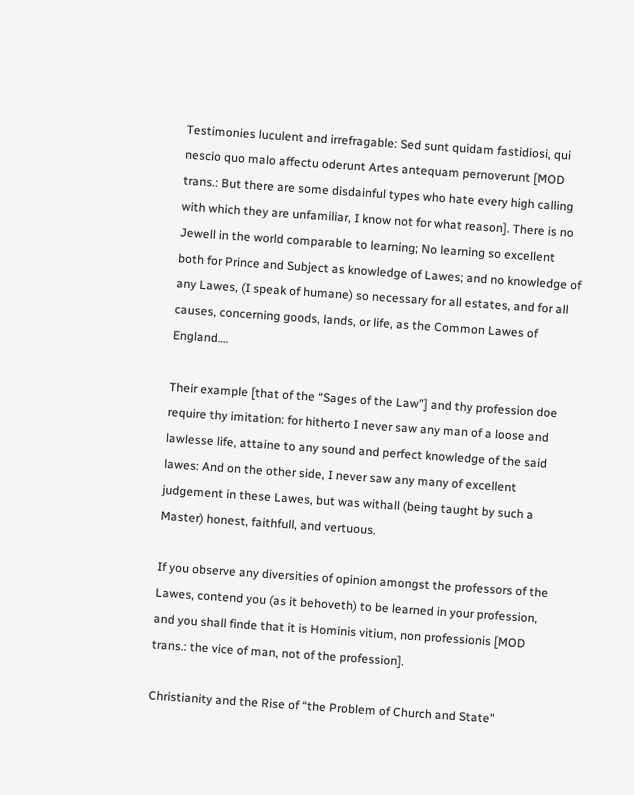Testimonies luculent and irrefragable: Sed sunt quidam fastidiosi, qui nescio quo malo affectu oderunt Artes antequam pernoverunt [MOD trans.: But there are some disdainful types who hate every high calling with which they are unfamiliar, I know not for what reason]. There is no Jewell in the world comparable to learning; No learning so excellent both for Prince and Subject as knowledge of Lawes; and no knowledge of any Lawes, (I speak of humane) so necessary for all estates, and for all causes, concerning goods, lands, or life, as the Common Lawes of England….

Their example [that of the “Sages of the Law”] and thy profession doe require thy imitation: for hitherto I never saw any man of a loose and lawlesse life, attaine to any sound and perfect knowledge of the said lawes: And on the other side, I never saw any many of excellent judgement in these Lawes, but was withall (being taught by such a Master) honest, faithfull, and vertuous.

If you observe any diversities of opinion amongst the professors of the Lawes, contend you (as it behoveth) to be learned in your profession, and you shall finde that it is Hominis vitium, non professionis [MOD trans.: the vice of man, not of the profession].

Christianity and the Rise of “the Problem of Church and State”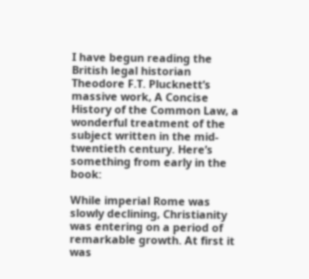I have begun reading the British legal historian Theodore F.T. Plucknett’s massive work, A Concise History of the Common Law, a wonderful treatment of the subject written in the mid-twentieth century. Here’s something from early in the book:

While imperial Rome was slowly declining, Christianity was entering on a period of remarkable growth. At first it was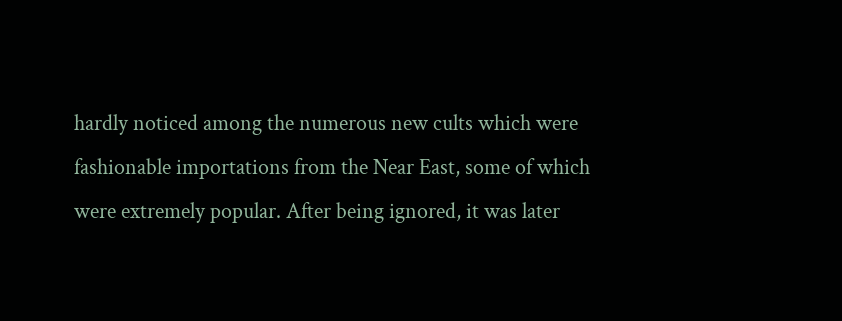hardly noticed among the numerous new cults which were fashionable importations from the Near East, some of which were extremely popular. After being ignored, it was later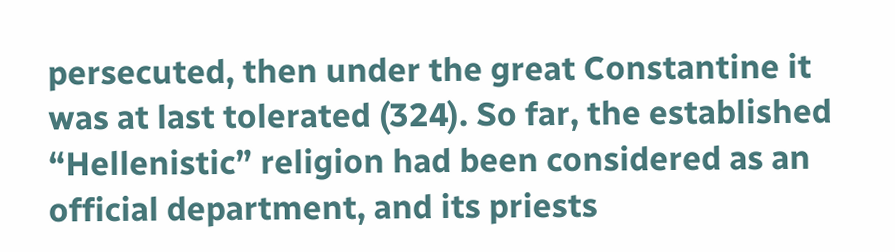persecuted, then under the great Constantine it was at last tolerated (324). So far, the established “Hellenistic” religion had been considered as an official department, and its priests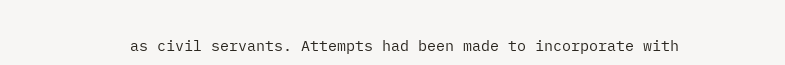as civil servants. Attempts had been made to incorporate with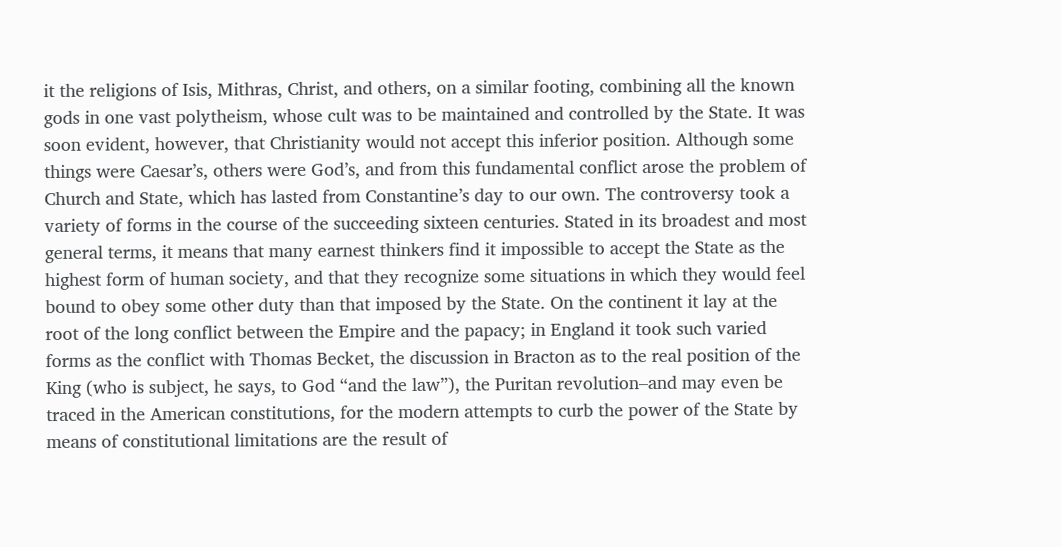it the religions of Isis, Mithras, Christ, and others, on a similar footing, combining all the known gods in one vast polytheism, whose cult was to be maintained and controlled by the State. It was soon evident, however, that Christianity would not accept this inferior position. Although some things were Caesar’s, others were God’s, and from this fundamental conflict arose the problem of Church and State, which has lasted from Constantine’s day to our own. The controversy took a variety of forms in the course of the succeeding sixteen centuries. Stated in its broadest and most general terms, it means that many earnest thinkers find it impossible to accept the State as the highest form of human society, and that they recognize some situations in which they would feel bound to obey some other duty than that imposed by the State. On the continent it lay at the root of the long conflict between the Empire and the papacy; in England it took such varied forms as the conflict with Thomas Becket, the discussion in Bracton as to the real position of the King (who is subject, he says, to God “and the law”), the Puritan revolution–and may even be traced in the American constitutions, for the modern attempts to curb the power of the State by means of constitutional limitations are the result of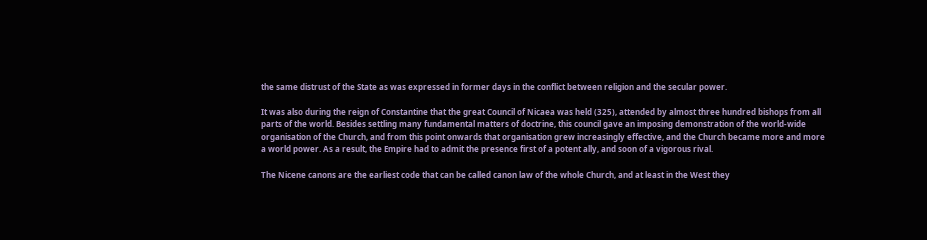the same distrust of the State as was expressed in former days in the conflict between religion and the secular power.

It was also during the reign of Constantine that the great Council of Nicaea was held (325), attended by almost three hundred bishops from all parts of the world. Besides settling many fundamental matters of doctrine, this council gave an imposing demonstration of the world-wide organisation of the Church, and from this point onwards that organisation grew increasingly effective, and the Church became more and more a world power. As a result, the Empire had to admit the presence first of a potent ally, and soon of a vigorous rival.

The Nicene canons are the earliest code that can be called canon law of the whole Church, and at least in the West they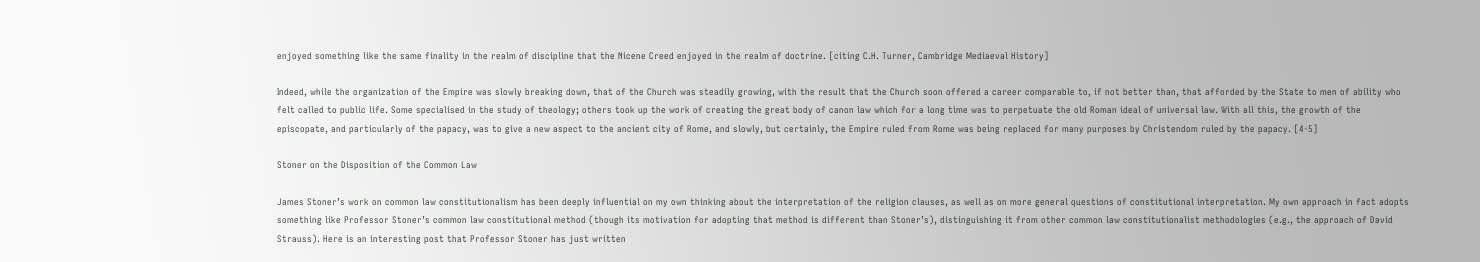enjoyed something like the same finality in the realm of discipline that the Nicene Creed enjoyed in the realm of doctrine. [citing C.H. Turner, Cambridge Mediaeval History]

Indeed, while the organization of the Empire was slowly breaking down, that of the Church was steadily growing, with the result that the Church soon offered a career comparable to, if not better than, that afforded by the State to men of ability who felt called to public life. Some specialised in the study of theology; others took up the work of creating the great body of canon law which for a long time was to perpetuate the old Roman ideal of universal law. With all this, the growth of the episcopate, and particularly of the papacy, was to give a new aspect to the ancient city of Rome, and slowly, but certainly, the Empire ruled from Rome was being replaced for many purposes by Christendom ruled by the papacy. [4-5]

Stoner on the Disposition of the Common Law

James Stoner’s work on common law constitutionalism has been deeply influential on my own thinking about the interpretation of the religion clauses, as well as on more general questions of constitutional interpretation. My own approach in fact adopts something like Professor Stoner’s common law constitutional method (though its motivation for adopting that method is different than Stoner’s), distinguishing it from other common law constitutionalist methodologies (e.g., the approach of David Strauss). Here is an interesting post that Professor Stoner has just written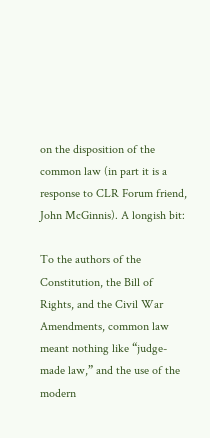on the disposition of the common law (in part it is a response to CLR Forum friend, John McGinnis). A longish bit:

To the authors of the Constitution, the Bill of Rights, and the Civil War Amendments, common law meant nothing like “judge-made law,” and the use of the modern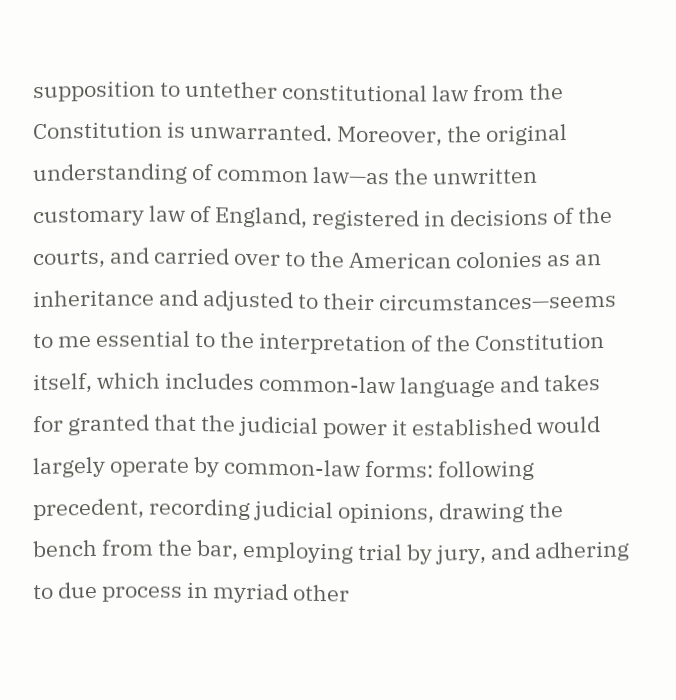supposition to untether constitutional law from the Constitution is unwarranted. Moreover, the original understanding of common law—as the unwritten customary law of England, registered in decisions of the courts, and carried over to the American colonies as an inheritance and adjusted to their circumstances—seems to me essential to the interpretation of the Constitution itself, which includes common-law language and takes for granted that the judicial power it established would largely operate by common-law forms: following precedent, recording judicial opinions, drawing the bench from the bar, employing trial by jury, and adhering to due process in myriad other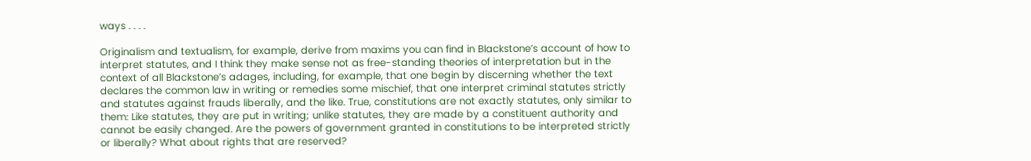ways . . . .

Originalism and textualism, for example, derive from maxims you can find in Blackstone’s account of how to interpret statutes, and I think they make sense not as free-standing theories of interpretation but in the context of all Blackstone’s adages, including, for example, that one begin by discerning whether the text declares the common law in writing or remedies some mischief, that one interpret criminal statutes strictly and statutes against frauds liberally, and the like. True, constitutions are not exactly statutes, only similar to them: Like statutes, they are put in writing; unlike statutes, they are made by a constituent authority and cannot be easily changed. Are the powers of government granted in constitutions to be interpreted strictly or liberally? What about rights that are reserved?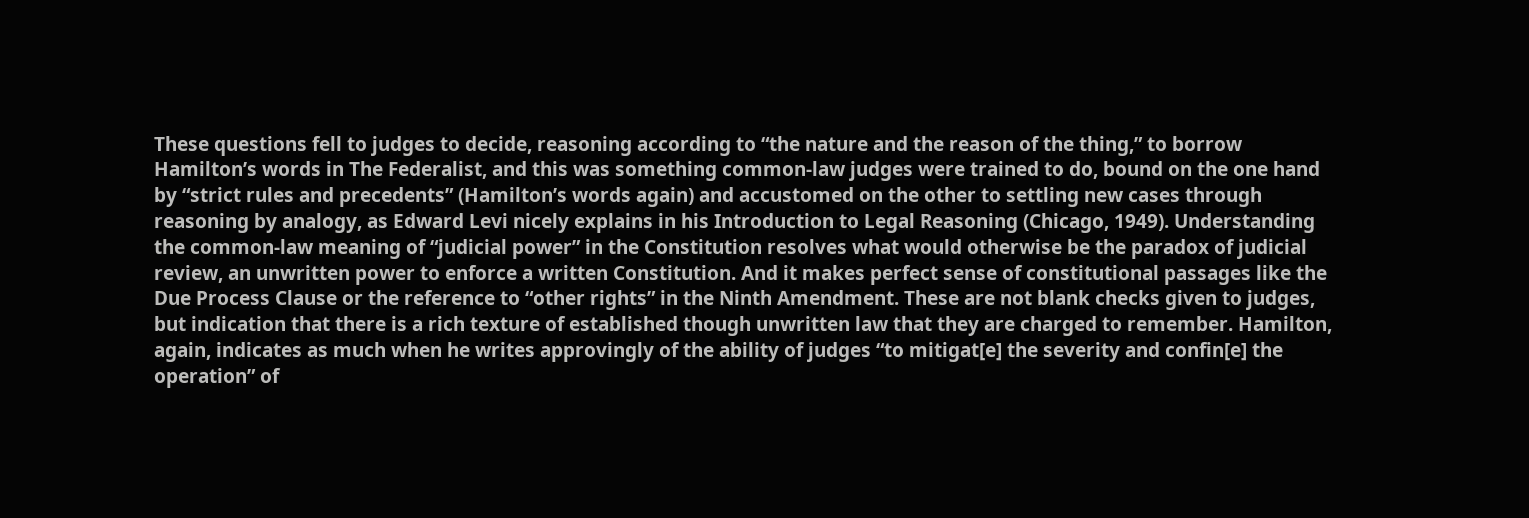These questions fell to judges to decide, reasoning according to “the nature and the reason of the thing,” to borrow Hamilton’s words in The Federalist, and this was something common-law judges were trained to do, bound on the one hand by “strict rules and precedents” (Hamilton’s words again) and accustomed on the other to settling new cases through reasoning by analogy, as Edward Levi nicely explains in his Introduction to Legal Reasoning (Chicago, 1949). Understanding the common-law meaning of “judicial power” in the Constitution resolves what would otherwise be the paradox of judicial review, an unwritten power to enforce a written Constitution. And it makes perfect sense of constitutional passages like the Due Process Clause or the reference to “other rights” in the Ninth Amendment. These are not blank checks given to judges, but indication that there is a rich texture of established though unwritten law that they are charged to remember. Hamilton, again, indicates as much when he writes approvingly of the ability of judges “to mitigat[e] the severity and confin[e] the operation” of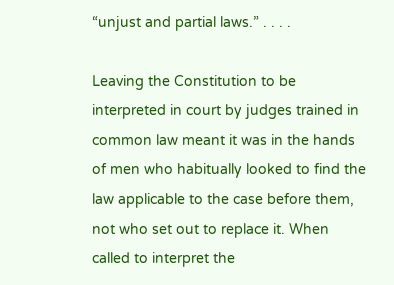“unjust and partial laws.” . . . .

Leaving the Constitution to be interpreted in court by judges trained in common law meant it was in the hands of men who habitually looked to find the law applicable to the case before them, not who set out to replace it. When called to interpret the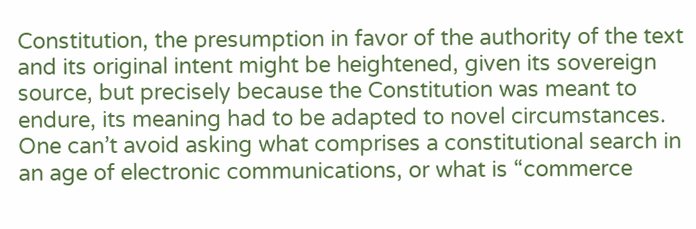Constitution, the presumption in favor of the authority of the text and its original intent might be heightened, given its sovereign source, but precisely because the Constitution was meant to endure, its meaning had to be adapted to novel circumstances. One can’t avoid asking what comprises a constitutional search in an age of electronic communications, or what is “commerce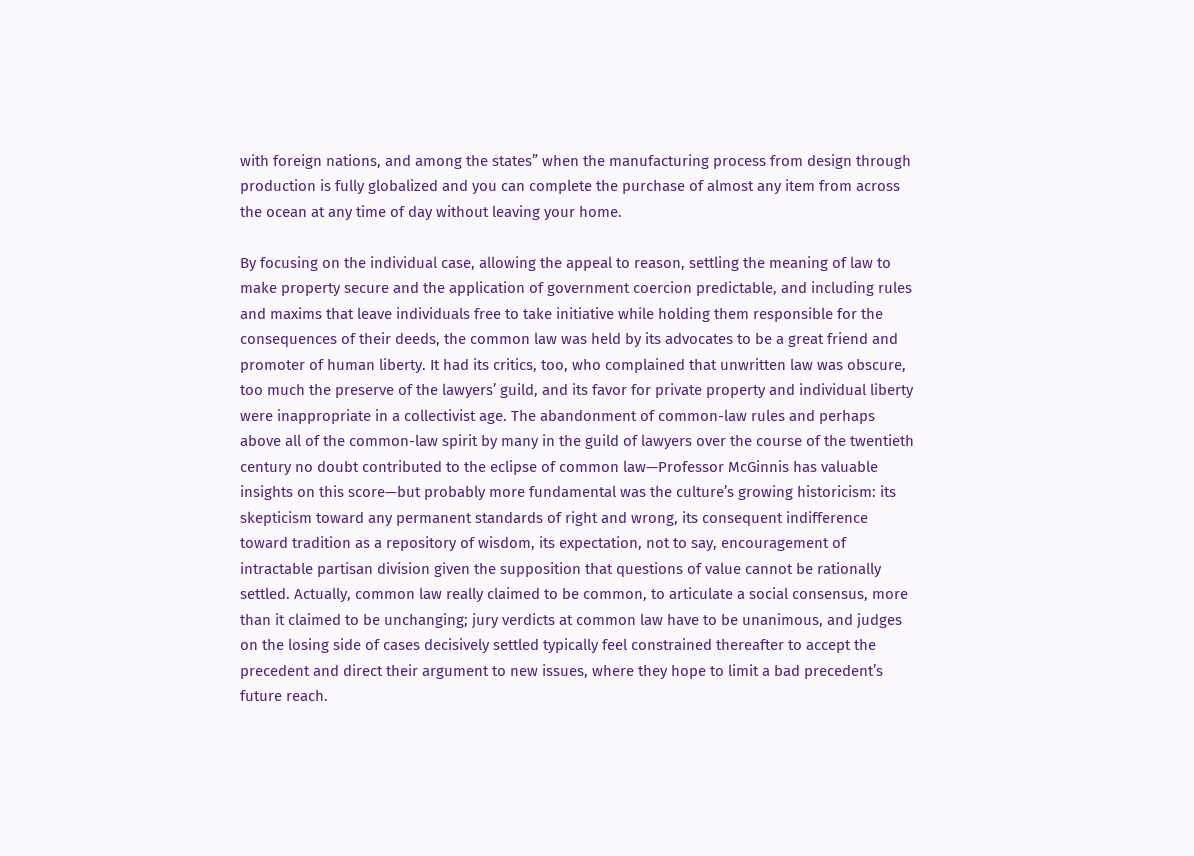with foreign nations, and among the states” when the manufacturing process from design through production is fully globalized and you can complete the purchase of almost any item from across the ocean at any time of day without leaving your home.

By focusing on the individual case, allowing the appeal to reason, settling the meaning of law to make property secure and the application of government coercion predictable, and including rules and maxims that leave individuals free to take initiative while holding them responsible for the consequences of their deeds, the common law was held by its advocates to be a great friend and promoter of human liberty. It had its critics, too, who complained that unwritten law was obscure, too much the preserve of the lawyers’ guild, and its favor for private property and individual liberty were inappropriate in a collectivist age. The abandonment of common-law rules and perhaps above all of the common-law spirit by many in the guild of lawyers over the course of the twentieth century no doubt contributed to the eclipse of common law—Professor McGinnis has valuable insights on this score—but probably more fundamental was the culture’s growing historicism: its skepticism toward any permanent standards of right and wrong, its consequent indifference toward tradition as a repository of wisdom, its expectation, not to say, encouragement of intractable partisan division given the supposition that questions of value cannot be rationally settled. Actually, common law really claimed to be common, to articulate a social consensus, more than it claimed to be unchanging; jury verdicts at common law have to be unanimous, and judges on the losing side of cases decisively settled typically feel constrained thereafter to accept the precedent and direct their argument to new issues, where they hope to limit a bad precedent’s future reach.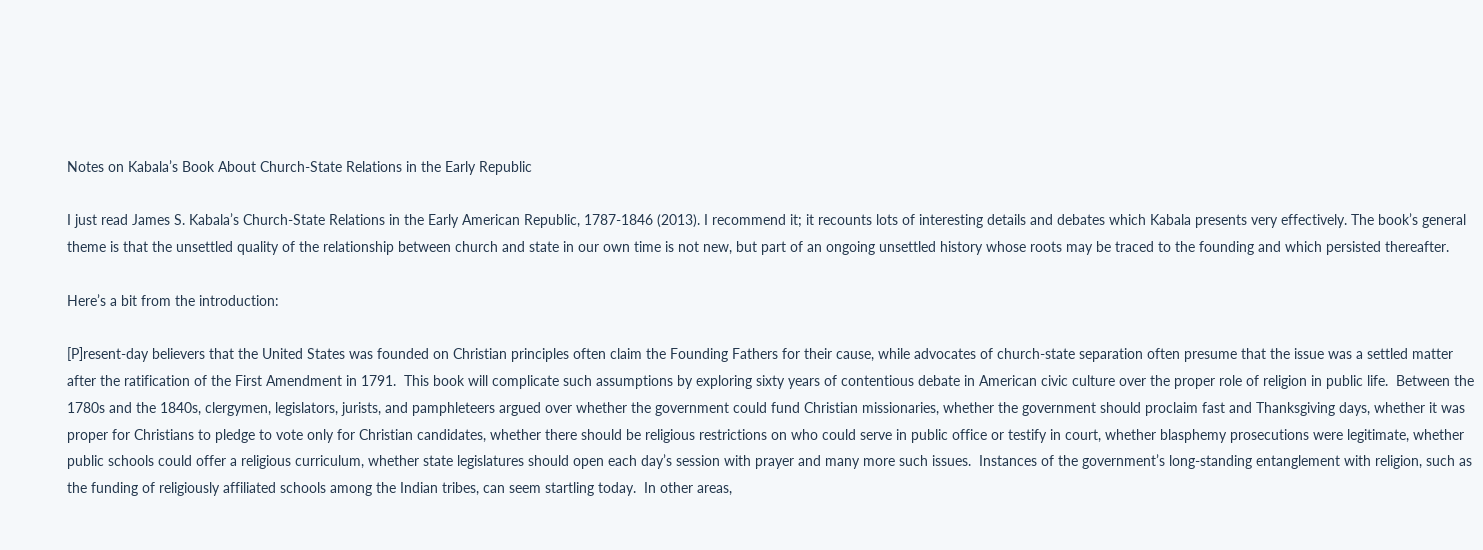Notes on Kabala’s Book About Church-State Relations in the Early Republic

I just read James S. Kabala’s Church-State Relations in the Early American Republic, 1787-1846 (2013). I recommend it; it recounts lots of interesting details and debates which Kabala presents very effectively. The book’s general theme is that the unsettled quality of the relationship between church and state in our own time is not new, but part of an ongoing unsettled history whose roots may be traced to the founding and which persisted thereafter.

Here’s a bit from the introduction:

[P]resent-day believers that the United States was founded on Christian principles often claim the Founding Fathers for their cause, while advocates of church-state separation often presume that the issue was a settled matter after the ratification of the First Amendment in 1791.  This book will complicate such assumptions by exploring sixty years of contentious debate in American civic culture over the proper role of religion in public life.  Between the 1780s and the 1840s, clergymen, legislators, jurists, and pamphleteers argued over whether the government could fund Christian missionaries, whether the government should proclaim fast and Thanksgiving days, whether it was proper for Christians to pledge to vote only for Christian candidates, whether there should be religious restrictions on who could serve in public office or testify in court, whether blasphemy prosecutions were legitimate, whether public schools could offer a religious curriculum, whether state legislatures should open each day’s session with prayer and many more such issues.  Instances of the government’s long-standing entanglement with religion, such as the funding of religiously affiliated schools among the Indian tribes, can seem startling today.  In other areas,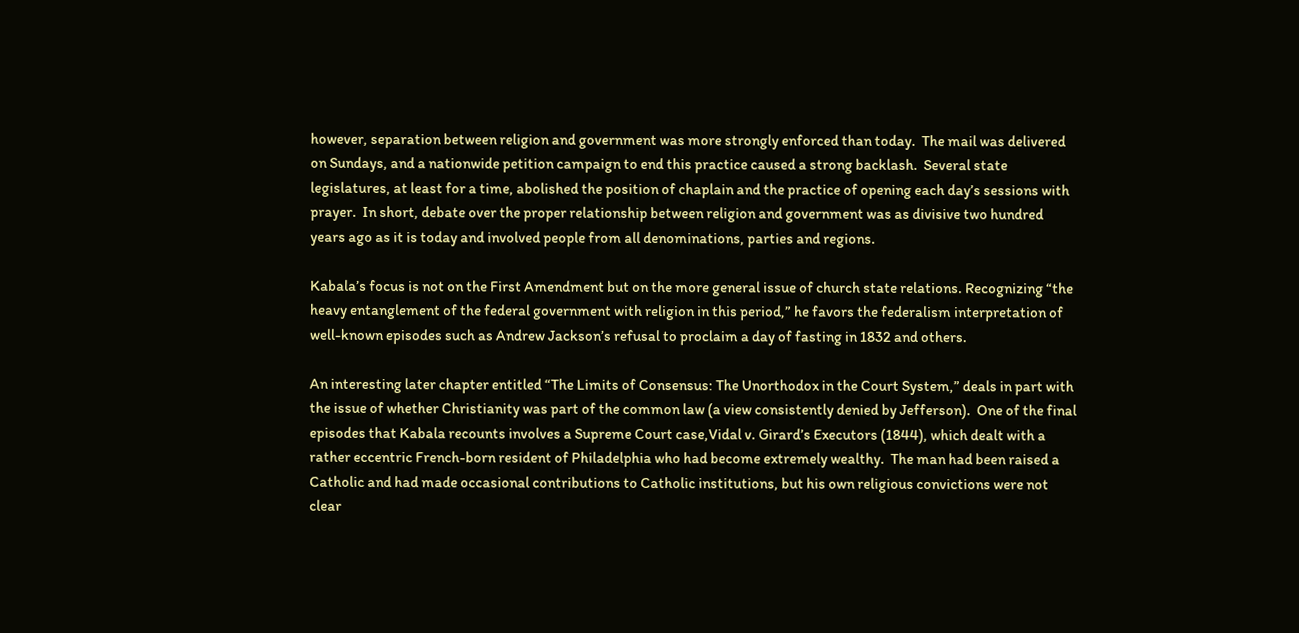however, separation between religion and government was more strongly enforced than today.  The mail was delivered on Sundays, and a nationwide petition campaign to end this practice caused a strong backlash.  Several state legislatures, at least for a time, abolished the position of chaplain and the practice of opening each day’s sessions with prayer.  In short, debate over the proper relationship between religion and government was as divisive two hundred years ago as it is today and involved people from all denominations, parties and regions.

Kabala’s focus is not on the First Amendment but on the more general issue of church state relations. Recognizing “the heavy entanglement of the federal government with religion in this period,” he favors the federalism interpretation of well-known episodes such as Andrew Jackson’s refusal to proclaim a day of fasting in 1832 and others.

An interesting later chapter entitled “The Limits of Consensus: The Unorthodox in the Court System,” deals in part with the issue of whether Christianity was part of the common law (a view consistently denied by Jefferson).  One of the final episodes that Kabala recounts involves a Supreme Court case,Vidal v. Girard’s Executors (1844), which dealt with a rather eccentric French-born resident of Philadelphia who had become extremely wealthy.  The man had been raised a Catholic and had made occasional contributions to Catholic institutions, but his own religious convictions were not clear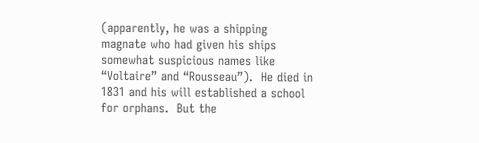(apparently, he was a shipping magnate who had given his ships somewhat suspicious names like “Voltaire” and “Rousseau”).  He died in 1831 and his will established a school for orphans.  But the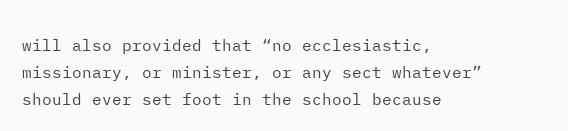will also provided that “no ecclesiastic, missionary, or minister, or any sect whatever” should ever set foot in the school because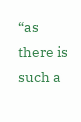“as there is such a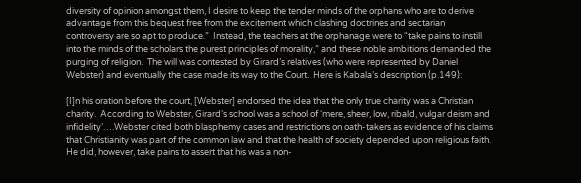diversity of opinion amongst them, I desire to keep the tender minds of the orphans who are to derive advantage from this bequest free from the excitement which clashing doctrines and sectarian controversy are so apt to produce.”  Instead, the teachers at the orphanage were to “take pains to instill into the minds of the scholars the purest principles of morality,” and these noble ambitions demanded the purging of religion.  The will was contested by Girard’s relatives (who were represented by Daniel Webster) and eventually the case made its way to the Court.  Here is Kabala’s description (p.149):

[I]n his oration before the court, [Webster] endorsed the idea that the only true charity was a Christian charity.  According to Webster, Girard’s school was a school of ‘mere, sheer, low, ribald, vulgar deism and infidelity’….Webster cited both blasphemy cases and restrictions on oath-takers as evidence of his claims that Christianity was part of the common law and that the health of society depended upon religious faith.  He did, however, take pains to assert that his was a non-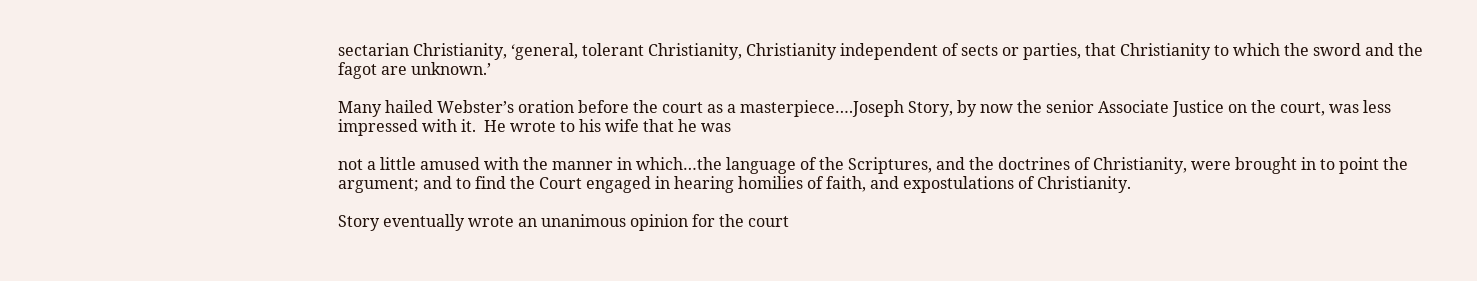sectarian Christianity, ‘general, tolerant Christianity, Christianity independent of sects or parties, that Christianity to which the sword and the fagot are unknown.’

Many hailed Webster’s oration before the court as a masterpiece….Joseph Story, by now the senior Associate Justice on the court, was less impressed with it.  He wrote to his wife that he was

not a little amused with the manner in which…the language of the Scriptures, and the doctrines of Christianity, were brought in to point the argument; and to find the Court engaged in hearing homilies of faith, and expostulations of Christianity.

Story eventually wrote an unanimous opinion for the court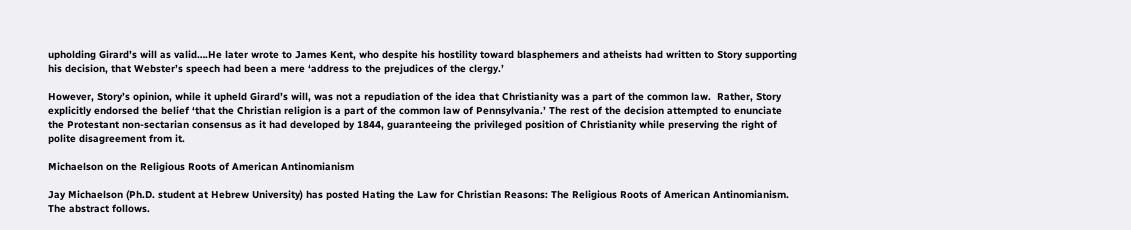upholding Girard’s will as valid….He later wrote to James Kent, who despite his hostility toward blasphemers and atheists had written to Story supporting his decision, that Webster’s speech had been a mere ‘address to the prejudices of the clergy.’

However, Story’s opinion, while it upheld Girard’s will, was not a repudiation of the idea that Christianity was a part of the common law.  Rather, Story explicitly endorsed the belief ‘that the Christian religion is a part of the common law of Pennsylvania.’ The rest of the decision attempted to enunciate the Protestant non-sectarian consensus as it had developed by 1844, guaranteeing the privileged position of Christianity while preserving the right of polite disagreement from it.

Michaelson on the Religious Roots of American Antinomianism

Jay Michaelson (Ph.D. student at Hebrew University) has posted Hating the Law for Christian Reasons: The Religious Roots of American Antinomianism.  The abstract follows.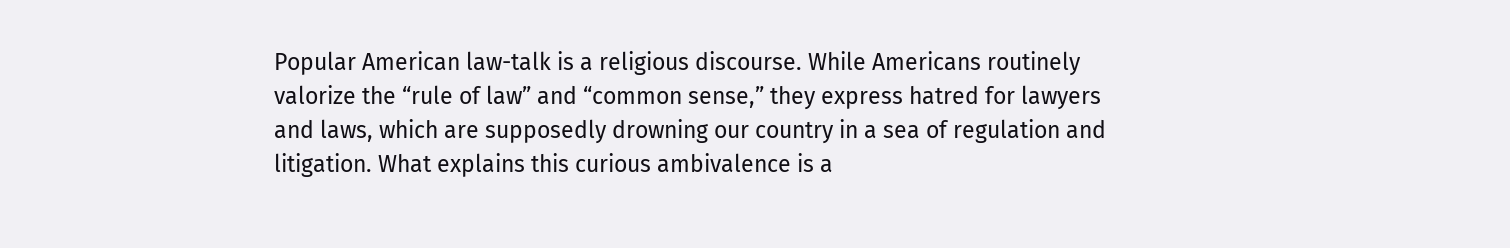Popular American law-talk is a religious discourse. While Americans routinely valorize the “rule of law” and “common sense,” they express hatred for lawyers and laws, which are supposedly drowning our country in a sea of regulation and litigation. What explains this curious ambivalence is a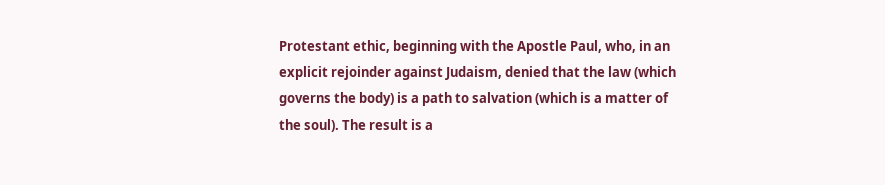Protestant ethic, beginning with the Apostle Paul, who, in an explicit rejoinder against Judaism, denied that the law (which governs the body) is a path to salvation (which is a matter of the soul). The result is a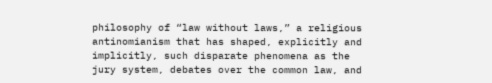philosophy of “law without laws,” a religious antinomianism that has shaped, explicitly and implicitly, such disparate phenomena as the jury system, debates over the common law, and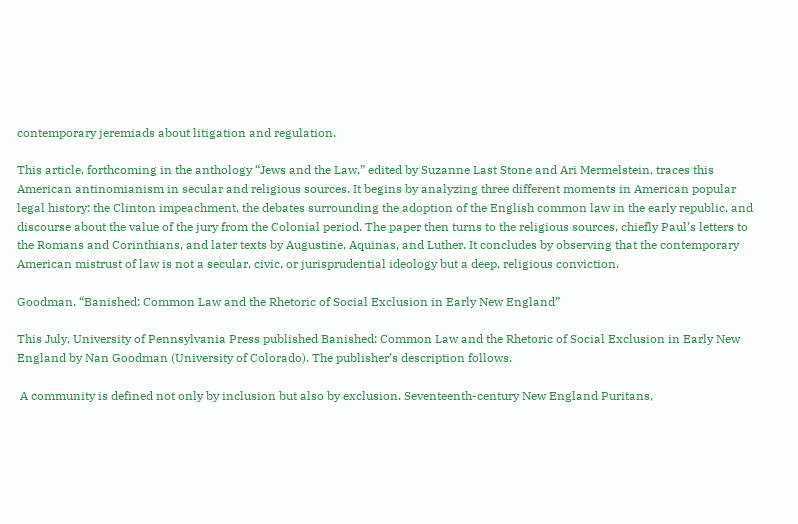contemporary jeremiads about litigation and regulation.

This article, forthcoming in the anthology “Jews and the Law,” edited by Suzanne Last Stone and Ari Mermelstein, traces this American antinomianism in secular and religious sources. It begins by analyzing three different moments in American popular legal history: the Clinton impeachment, the debates surrounding the adoption of the English common law in the early republic, and discourse about the value of the jury from the Colonial period. The paper then turns to the religious sources, chiefly Paul’s letters to the Romans and Corinthians, and later texts by Augustine, Aquinas, and Luther. It concludes by observing that the contemporary American mistrust of law is not a secular, civic, or jurisprudential ideology but a deep, religious conviction.

Goodman, “Banished: Common Law and the Rhetoric of Social Exclusion in Early New England”

This July, University of Pennsylvania Press published Banished: Common Law and the Rhetoric of Social Exclusion in Early New England by Nan Goodman (University of Colorado). The publisher’s description follows.

 A community is defined not only by inclusion but also by exclusion. Seventeenth-century New England Puritans,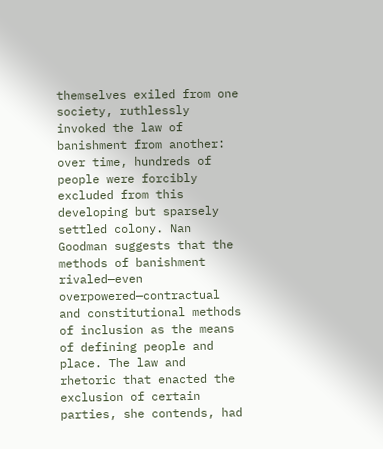themselves exiled from one society, ruthlessly invoked the law of banishment from another: over time, hundreds of people were forcibly excluded from this developing but sparsely settled colony. Nan Goodman suggests that the methods of banishment rivaled—even overpowered—contractual and constitutional methods of inclusion as the means of defining people and place. The law and rhetoric that enacted the exclusion of certain parties, she contends, had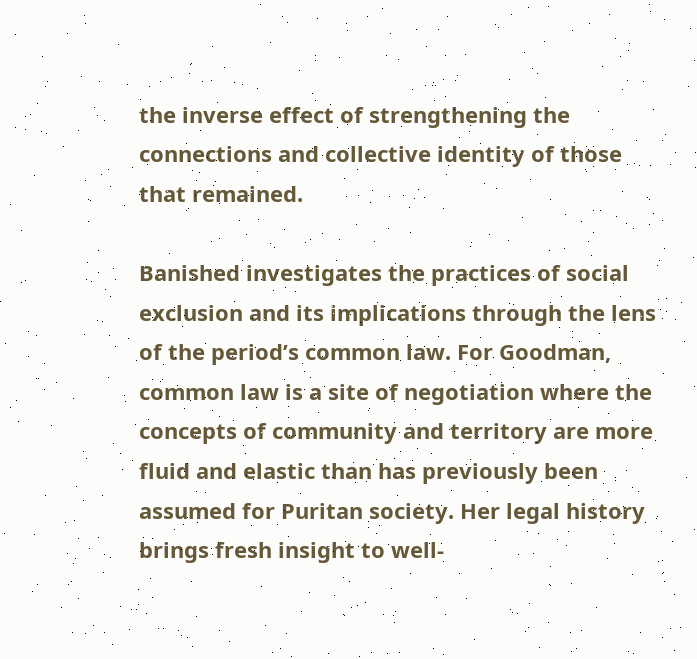the inverse effect of strengthening the connections and collective identity of those that remained.

Banished investigates the practices of social exclusion and its implications through the lens of the period’s common law. For Goodman, common law is a site of negotiation where the concepts of community and territory are more fluid and elastic than has previously been assumed for Puritan society. Her legal history brings fresh insight to well-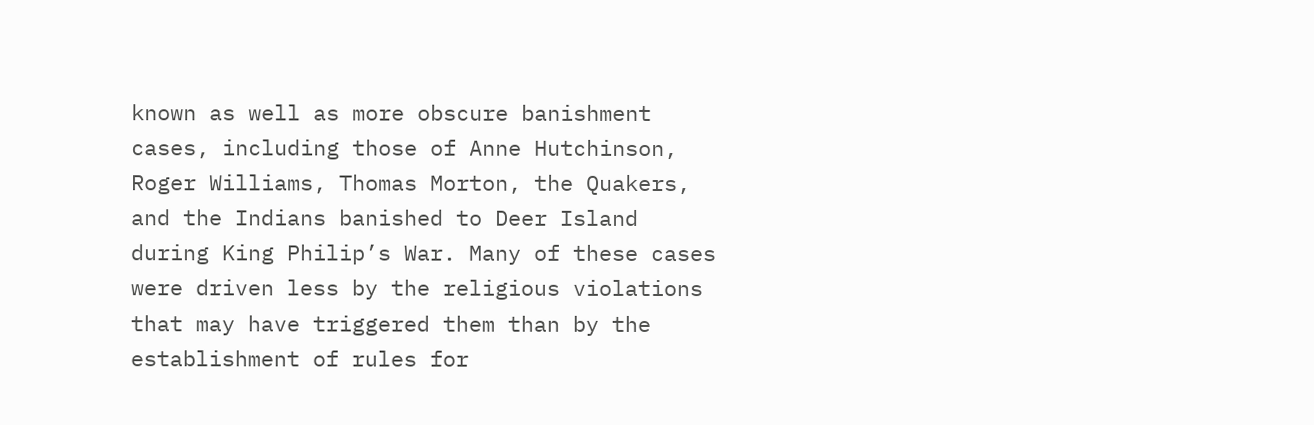known as well as more obscure banishment cases, including those of Anne Hutchinson, Roger Williams, Thomas Morton, the Quakers, and the Indians banished to Deer Island during King Philip’s War. Many of these cases were driven less by the religious violations that may have triggered them than by the establishment of rules for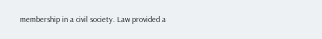membership in a civil society. Law provided a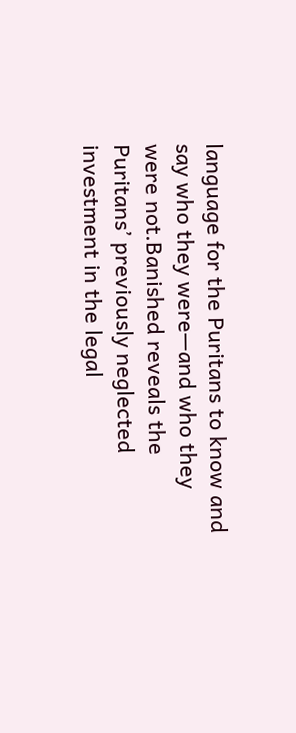language for the Puritans to know and say who they were—and who they were not.Banished reveals the Puritans’ previously neglected investment in the legal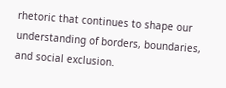rhetoric that continues to shape our understanding of borders, boundaries, and social exclusion.